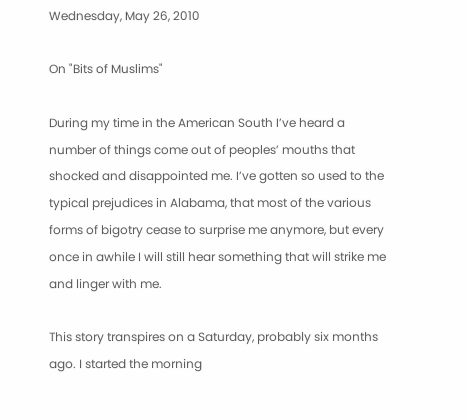Wednesday, May 26, 2010

On "Bits of Muslims"

During my time in the American South I’ve heard a number of things come out of peoples’ mouths that shocked and disappointed me. I’ve gotten so used to the typical prejudices in Alabama, that most of the various forms of bigotry cease to surprise me anymore, but every once in awhile I will still hear something that will strike me and linger with me.

This story transpires on a Saturday, probably six months ago. I started the morning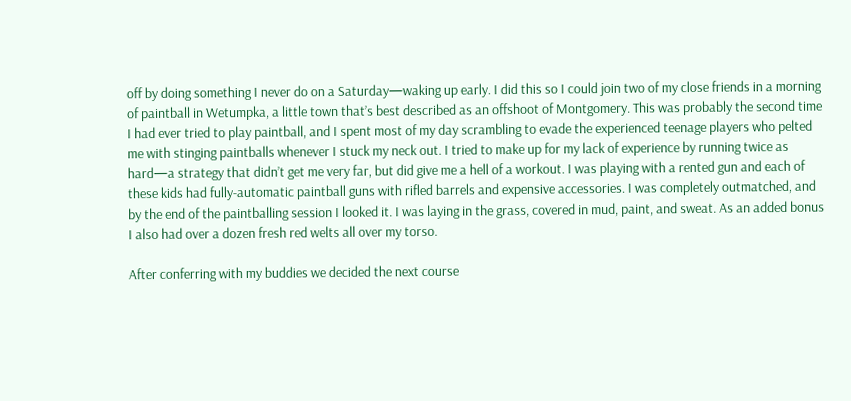off by doing something I never do on a Saturday—waking up early. I did this so I could join two of my close friends in a morning of paintball in Wetumpka, a little town that’s best described as an offshoot of Montgomery. This was probably the second time I had ever tried to play paintball, and I spent most of my day scrambling to evade the experienced teenage players who pelted me with stinging paintballs whenever I stuck my neck out. I tried to make up for my lack of experience by running twice as hard—a strategy that didn’t get me very far, but did give me a hell of a workout. I was playing with a rented gun and each of these kids had fully-automatic paintball guns with rifled barrels and expensive accessories. I was completely outmatched, and by the end of the paintballing session I looked it. I was laying in the grass, covered in mud, paint, and sweat. As an added bonus I also had over a dozen fresh red welts all over my torso.

After conferring with my buddies we decided the next course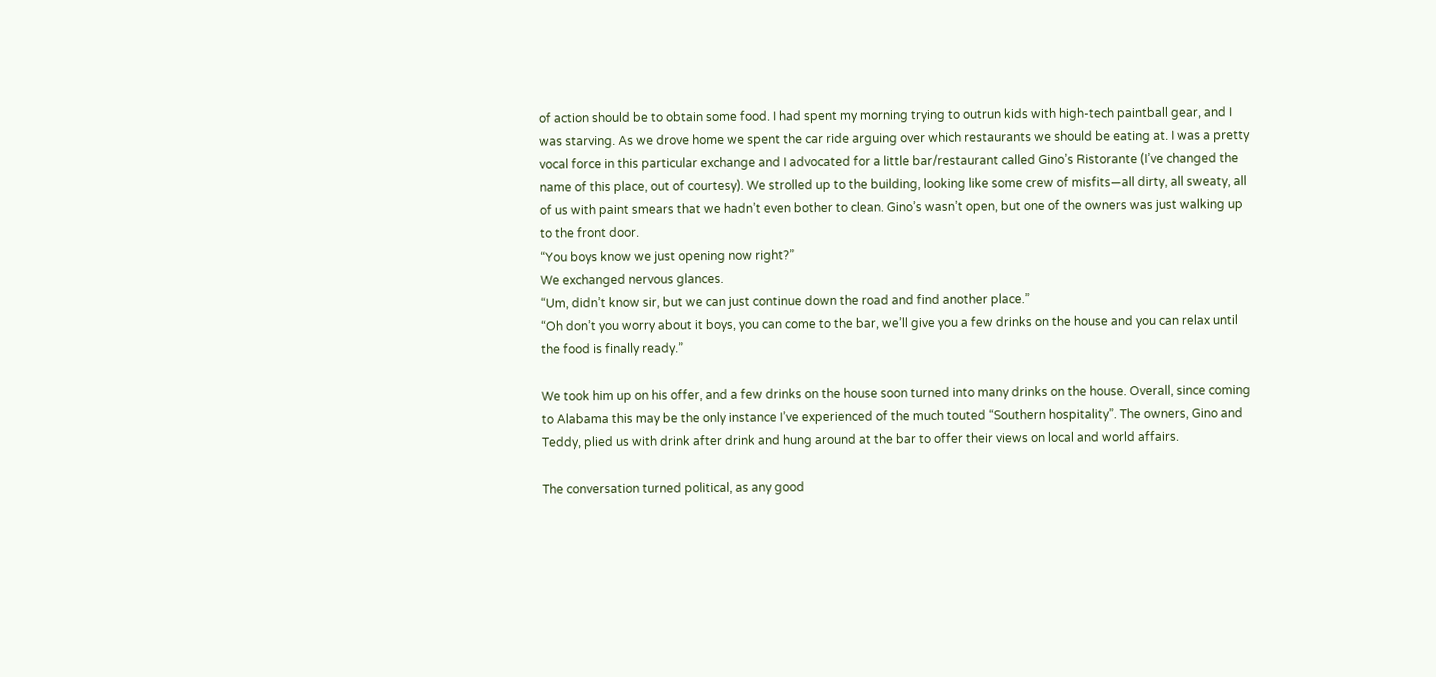of action should be to obtain some food. I had spent my morning trying to outrun kids with high-tech paintball gear, and I was starving. As we drove home we spent the car ride arguing over which restaurants we should be eating at. I was a pretty vocal force in this particular exchange and I advocated for a little bar/restaurant called Gino’s Ristorante (I’ve changed the name of this place, out of courtesy). We strolled up to the building, looking like some crew of misfits—all dirty, all sweaty, all of us with paint smears that we hadn’t even bother to clean. Gino’s wasn’t open, but one of the owners was just walking up to the front door.
“You boys know we just opening now right?”
We exchanged nervous glances.
“Um, didn’t know sir, but we can just continue down the road and find another place.”
“Oh don’t you worry about it boys, you can come to the bar, we’ll give you a few drinks on the house and you can relax until the food is finally ready.”

We took him up on his offer, and a few drinks on the house soon turned into many drinks on the house. Overall, since coming to Alabama this may be the only instance I’ve experienced of the much touted “Southern hospitality”. The owners, Gino and Teddy, plied us with drink after drink and hung around at the bar to offer their views on local and world affairs.

The conversation turned political, as any good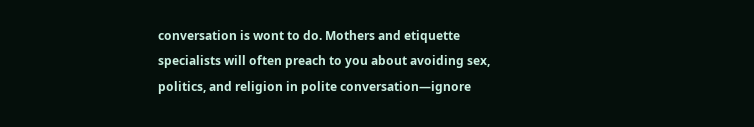conversation is wont to do. Mothers and etiquette specialists will often preach to you about avoiding sex, politics, and religion in polite conversation—ignore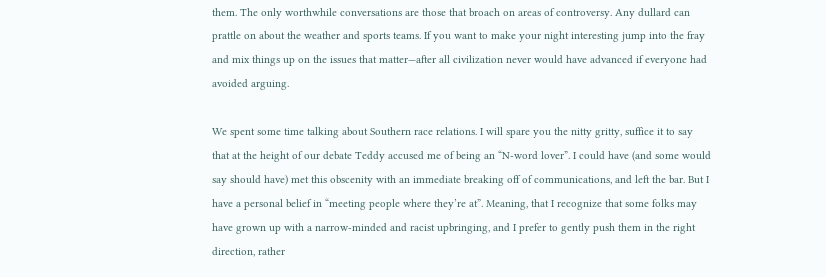them. The only worthwhile conversations are those that broach on areas of controversy. Any dullard can prattle on about the weather and sports teams. If you want to make your night interesting jump into the fray and mix things up on the issues that matter—after all civilization never would have advanced if everyone had avoided arguing.

We spent some time talking about Southern race relations. I will spare you the nitty gritty, suffice it to say that at the height of our debate Teddy accused me of being an “N-word lover”. I could have (and some would say should have) met this obscenity with an immediate breaking off of communications, and left the bar. But I have a personal belief in “meeting people where they’re at”. Meaning, that I recognize that some folks may have grown up with a narrow-minded and racist upbringing, and I prefer to gently push them in the right direction, rather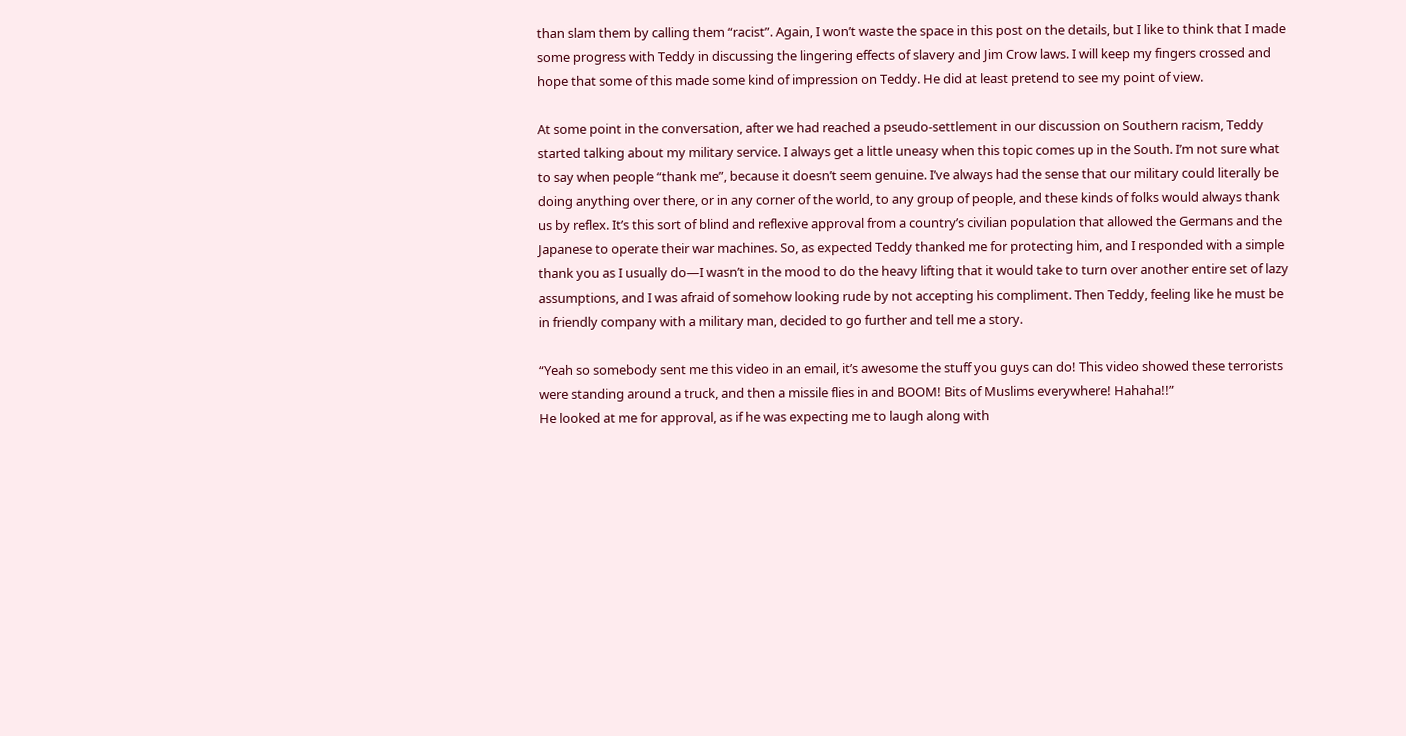than slam them by calling them “racist”. Again, I won’t waste the space in this post on the details, but I like to think that I made some progress with Teddy in discussing the lingering effects of slavery and Jim Crow laws. I will keep my fingers crossed and hope that some of this made some kind of impression on Teddy. He did at least pretend to see my point of view.

At some point in the conversation, after we had reached a pseudo-settlement in our discussion on Southern racism, Teddy started talking about my military service. I always get a little uneasy when this topic comes up in the South. I’m not sure what to say when people “thank me”, because it doesn’t seem genuine. I’ve always had the sense that our military could literally be doing anything over there, or in any corner of the world, to any group of people, and these kinds of folks would always thank us by reflex. It’s this sort of blind and reflexive approval from a country’s civilian population that allowed the Germans and the Japanese to operate their war machines. So, as expected Teddy thanked me for protecting him, and I responded with a simple thank you as I usually do—I wasn’t in the mood to do the heavy lifting that it would take to turn over another entire set of lazy assumptions, and I was afraid of somehow looking rude by not accepting his compliment. Then Teddy, feeling like he must be in friendly company with a military man, decided to go further and tell me a story.

“Yeah so somebody sent me this video in an email, it’s awesome the stuff you guys can do! This video showed these terrorists were standing around a truck, and then a missile flies in and BOOM! Bits of Muslims everywhere! Hahaha!!”
He looked at me for approval, as if he was expecting me to laugh along with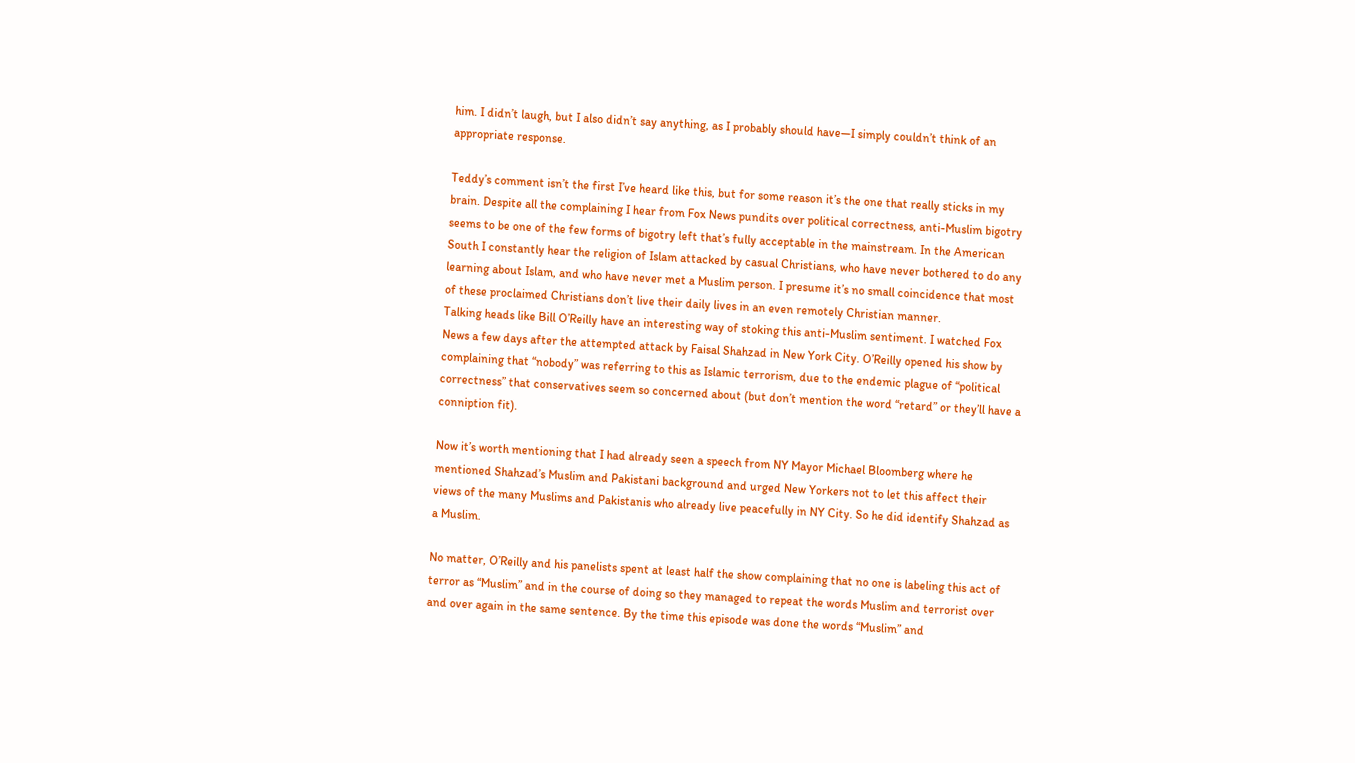him. I didn’t laugh, but I also didn’t say anything, as I probably should have—I simply couldn’t think of an appropriate response.

Teddy’s comment isn’t the first I’ve heard like this, but for some reason it’s the one that really sticks in my brain. Despite all the complaining I hear from Fox News pundits over political correctness, anti-Muslim bigotry seems to be one of the few forms of bigotry left that’s fully acceptable in the mainstream. In the American South I constantly hear the religion of Islam attacked by casual Christians, who have never bothered to do any learning about Islam, and who have never met a Muslim person. I presume it’s no small coincidence that most of these proclaimed Christians don’t live their daily lives in an even remotely Christian manner.
Talking heads like Bill O’Reilly have an interesting way of stoking this anti-Muslim sentiment. I watched Fox News a few days after the attempted attack by Faisal Shahzad in New York City. O’Reilly opened his show by complaining that “nobody” was referring to this as Islamic terrorism, due to the endemic plague of “political correctness” that conservatives seem so concerned about (but don’t mention the word “retard” or they’ll have a conniption fit).

Now it’s worth mentioning that I had already seen a speech from NY Mayor Michael Bloomberg where he mentioned Shahzad’s Muslim and Pakistani background and urged New Yorkers not to let this affect their views of the many Muslims and Pakistanis who already live peacefully in NY City. So he did identify Shahzad as a Muslim.

No matter, O’Reilly and his panelists spent at least half the show complaining that no one is labeling this act of terror as “Muslim” and in the course of doing so they managed to repeat the words Muslim and terrorist over and over again in the same sentence. By the time this episode was done the words “Muslim” and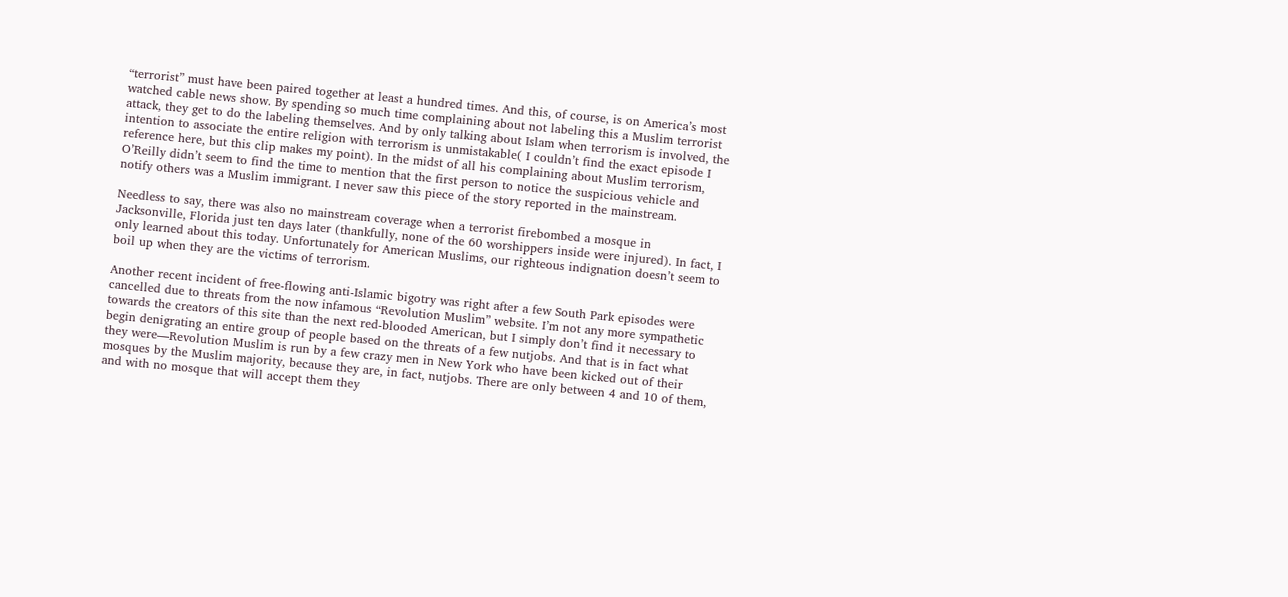“terrorist” must have been paired together at least a hundred times. And this, of course, is on America’s most watched cable news show. By spending so much time complaining about not labeling this a Muslim terrorist attack, they get to do the labeling themselves. And by only talking about Islam when terrorism is involved, the intention to associate the entire religion with terrorism is unmistakable( I couldn’t find the exact episode I reference here, but this clip makes my point). In the midst of all his complaining about Muslim terrorism, O’Reilly didn’t seem to find the time to mention that the first person to notice the suspicious vehicle and notify others was a Muslim immigrant. I never saw this piece of the story reported in the mainstream.

Needless to say, there was also no mainstream coverage when a terrorist firebombed a mosque in Jacksonville, Florida just ten days later (thankfully, none of the 60 worshippers inside were injured). In fact, I only learned about this today. Unfortunately for American Muslims, our righteous indignation doesn’t seem to boil up when they are the victims of terrorism.

Another recent incident of free-flowing anti-Islamic bigotry was right after a few South Park episodes were cancelled due to threats from the now infamous “Revolution Muslim” website. I’m not any more sympathetic towards the creators of this site than the next red-blooded American, but I simply don’t find it necessary to begin denigrating an entire group of people based on the threats of a few nutjobs. And that is in fact what they were—Revolution Muslim is run by a few crazy men in New York who have been kicked out of their mosques by the Muslim majority, because they are, in fact, nutjobs. There are only between 4 and 10 of them, and with no mosque that will accept them they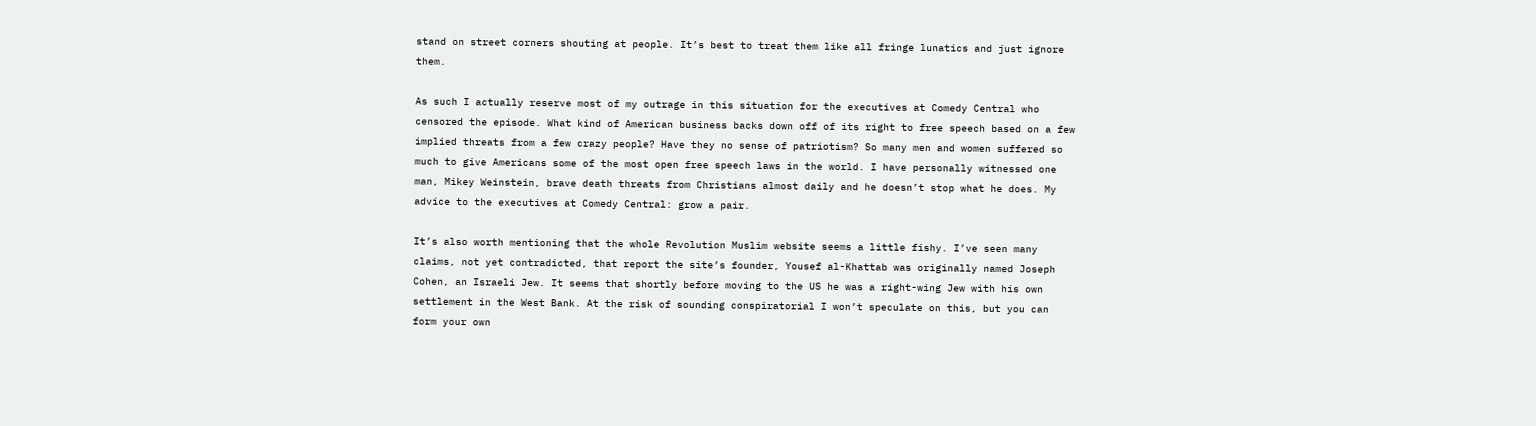stand on street corners shouting at people. It’s best to treat them like all fringe lunatics and just ignore them.

As such I actually reserve most of my outrage in this situation for the executives at Comedy Central who censored the episode. What kind of American business backs down off of its right to free speech based on a few implied threats from a few crazy people? Have they no sense of patriotism? So many men and women suffered so much to give Americans some of the most open free speech laws in the world. I have personally witnessed one man, Mikey Weinstein, brave death threats from Christians almost daily and he doesn’t stop what he does. My advice to the executives at Comedy Central: grow a pair.

It’s also worth mentioning that the whole Revolution Muslim website seems a little fishy. I’ve seen many claims, not yet contradicted, that report the site’s founder, Yousef al-Khattab was originally named Joseph Cohen, an Israeli Jew. It seems that shortly before moving to the US he was a right-wing Jew with his own settlement in the West Bank. At the risk of sounding conspiratorial I won’t speculate on this, but you can form your own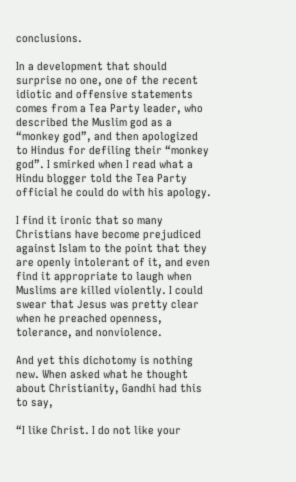conclusions.

In a development that should surprise no one, one of the recent idiotic and offensive statements comes from a Tea Party leader, who described the Muslim god as a “monkey god”, and then apologized to Hindus for defiling their “monkey god”. I smirked when I read what a Hindu blogger told the Tea Party official he could do with his apology.

I find it ironic that so many Christians have become prejudiced against Islam to the point that they are openly intolerant of it, and even find it appropriate to laugh when Muslims are killed violently. I could swear that Jesus was pretty clear when he preached openness, tolerance, and nonviolence.

And yet this dichotomy is nothing new. When asked what he thought about Christianity, Gandhi had this to say,

“I like Christ. I do not like your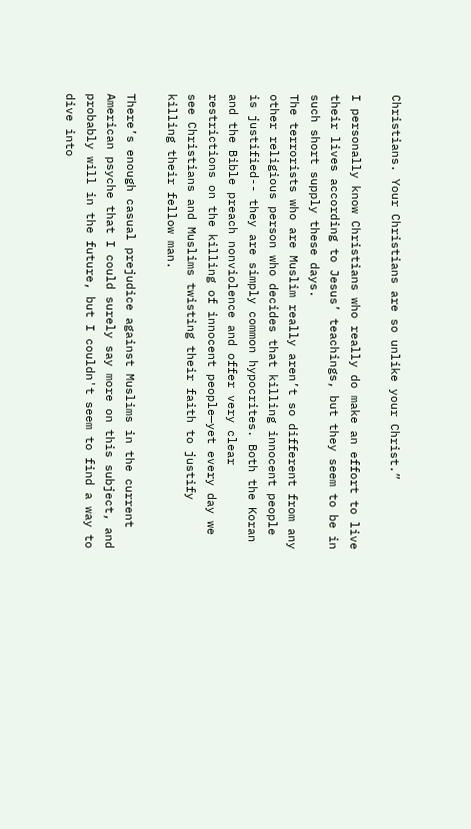Christians. Your Christians are so unlike your Christ.”

I personally know Christians who really do make an effort to live their lives according to Jesus’ teachings, but they seem to be in such short supply these days.
The terrorists who are Muslim really aren’t so different from any other religious person who decides that killing innocent people is justified-- they are simply common hypocrites. Both the Koran and the Bible preach nonviolence and offer very clear restrictions on the killing of innocent people—yet every day we see Christians and Muslims twisting their faith to justify killing their fellow man.

There’s enough casual prejudice against Muslims in the current American psyche that I could surely say more on this subject, and probably will in the future, but I couldn't seem to find a way to dive into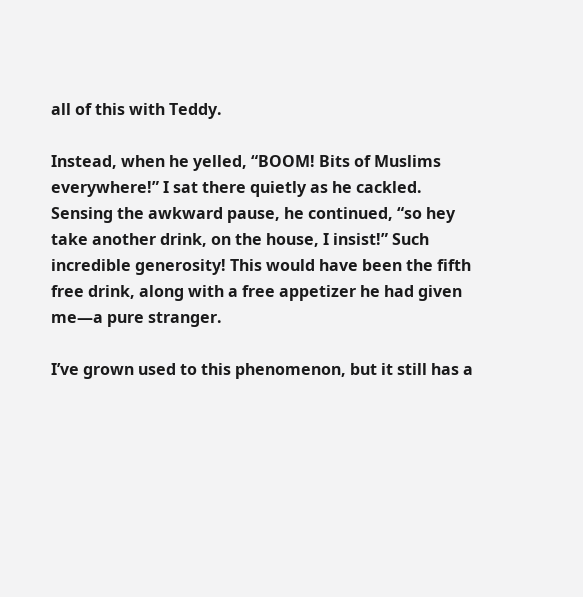all of this with Teddy.

Instead, when he yelled, “BOOM! Bits of Muslims everywhere!” I sat there quietly as he cackled. Sensing the awkward pause, he continued, “so hey take another drink, on the house, I insist!” Such incredible generosity! This would have been the fifth free drink, along with a free appetizer he had given me—a pure stranger.

I’ve grown used to this phenomenon, but it still has a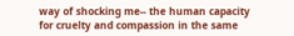way of shocking me-- the human capacity for cruelty and compassion in the same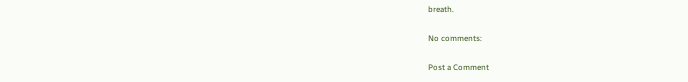breath.

No comments:

Post a Comment